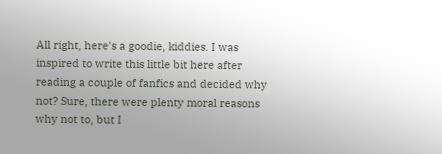All right, here's a goodie, kiddies. I was inspired to write this little bit here after reading a couple of fanfics and decided why not? Sure, there were plenty moral reasons why not to, but I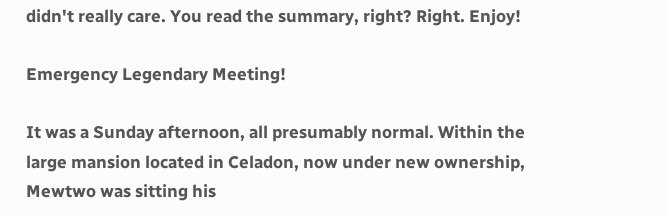didn't really care. You read the summary, right? Right. Enjoy!

Emergency Legendary Meeting!

It was a Sunday afternoon, all presumably normal. Within the large mansion located in Celadon, now under new ownership, Mewtwo was sitting his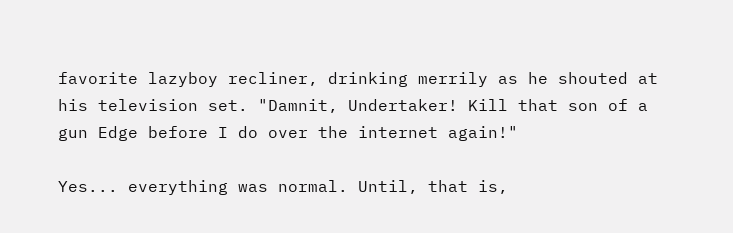favorite lazyboy recliner, drinking merrily as he shouted at his television set. "Damnit, Undertaker! Kill that son of a gun Edge before I do over the internet again!"

Yes... everything was normal. Until, that is,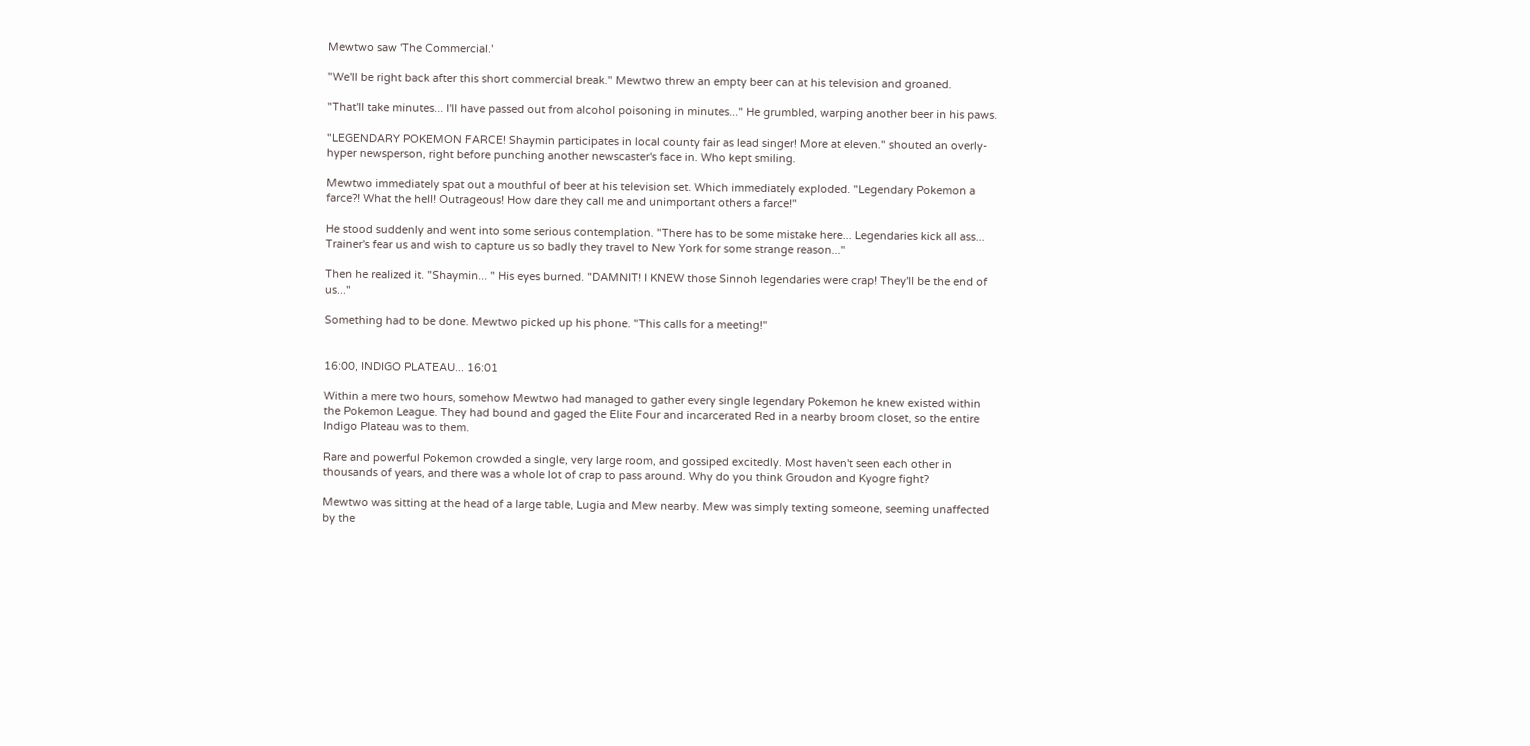Mewtwo saw 'The Commercial.'

"We'll be right back after this short commercial break." Mewtwo threw an empty beer can at his television and groaned.

"That'll take minutes... I'll have passed out from alcohol poisoning in minutes..." He grumbled, warping another beer in his paws.

"LEGENDARY POKEMON FARCE! Shaymin participates in local county fair as lead singer! More at eleven." shouted an overly-hyper newsperson, right before punching another newscaster's face in. Who kept smiling.

Mewtwo immediately spat out a mouthful of beer at his television set. Which immediately exploded. "Legendary Pokemon a farce?! What the hell! Outrageous! How dare they call me and unimportant others a farce!"

He stood suddenly and went into some serious contemplation. "There has to be some mistake here... Legendaries kick all ass... Trainer's fear us and wish to capture us so badly they travel to New York for some strange reason..."

Then he realized it. "Shaymin... " His eyes burned. "DAMNIT! I KNEW those Sinnoh legendaries were crap! They'll be the end of us..."

Something had to be done. Mewtwo picked up his phone. "This calls for a meeting!"


16:00, INDIGO PLATEAU... 16:01

Within a mere two hours, somehow Mewtwo had managed to gather every single legendary Pokemon he knew existed within the Pokemon League. They had bound and gaged the Elite Four and incarcerated Red in a nearby broom closet, so the entire Indigo Plateau was to them.

Rare and powerful Pokemon crowded a single, very large room, and gossiped excitedly. Most haven't seen each other in thousands of years, and there was a whole lot of crap to pass around. Why do you think Groudon and Kyogre fight?

Mewtwo was sitting at the head of a large table, Lugia and Mew nearby. Mew was simply texting someone, seeming unaffected by the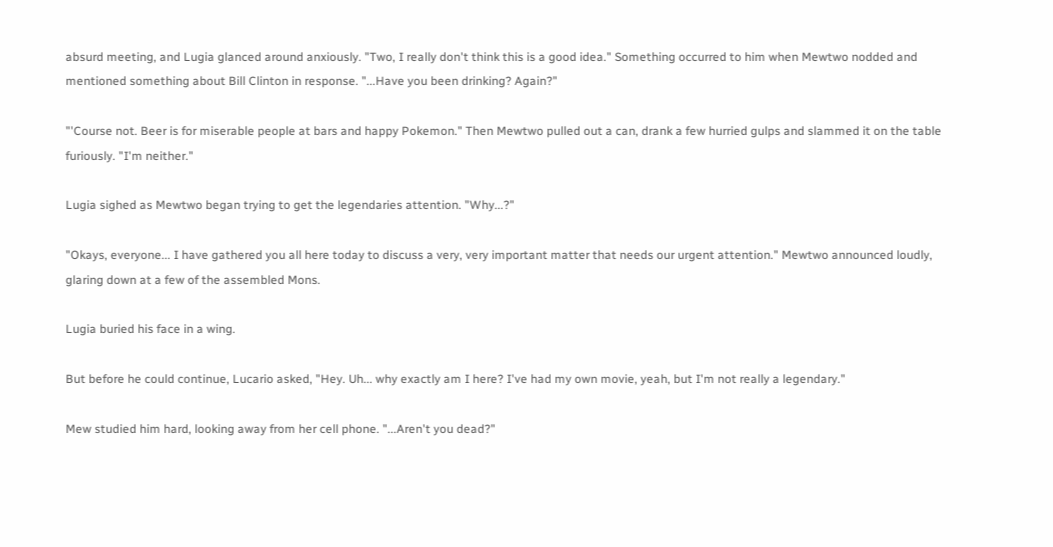absurd meeting, and Lugia glanced around anxiously. "Two, I really don't think this is a good idea." Something occurred to him when Mewtwo nodded and mentioned something about Bill Clinton in response. "...Have you been drinking? Again?"

"'Course not. Beer is for miserable people at bars and happy Pokemon." Then Mewtwo pulled out a can, drank a few hurried gulps and slammed it on the table furiously. "I'm neither."

Lugia sighed as Mewtwo began trying to get the legendaries attention. "Why...?"

"Okays, everyone... I have gathered you all here today to discuss a very, very important matter that needs our urgent attention." Mewtwo announced loudly, glaring down at a few of the assembled Mons.

Lugia buried his face in a wing.

But before he could continue, Lucario asked, "Hey. Uh... why exactly am I here? I've had my own movie, yeah, but I'm not really a legendary."

Mew studied him hard, looking away from her cell phone. "...Aren't you dead?"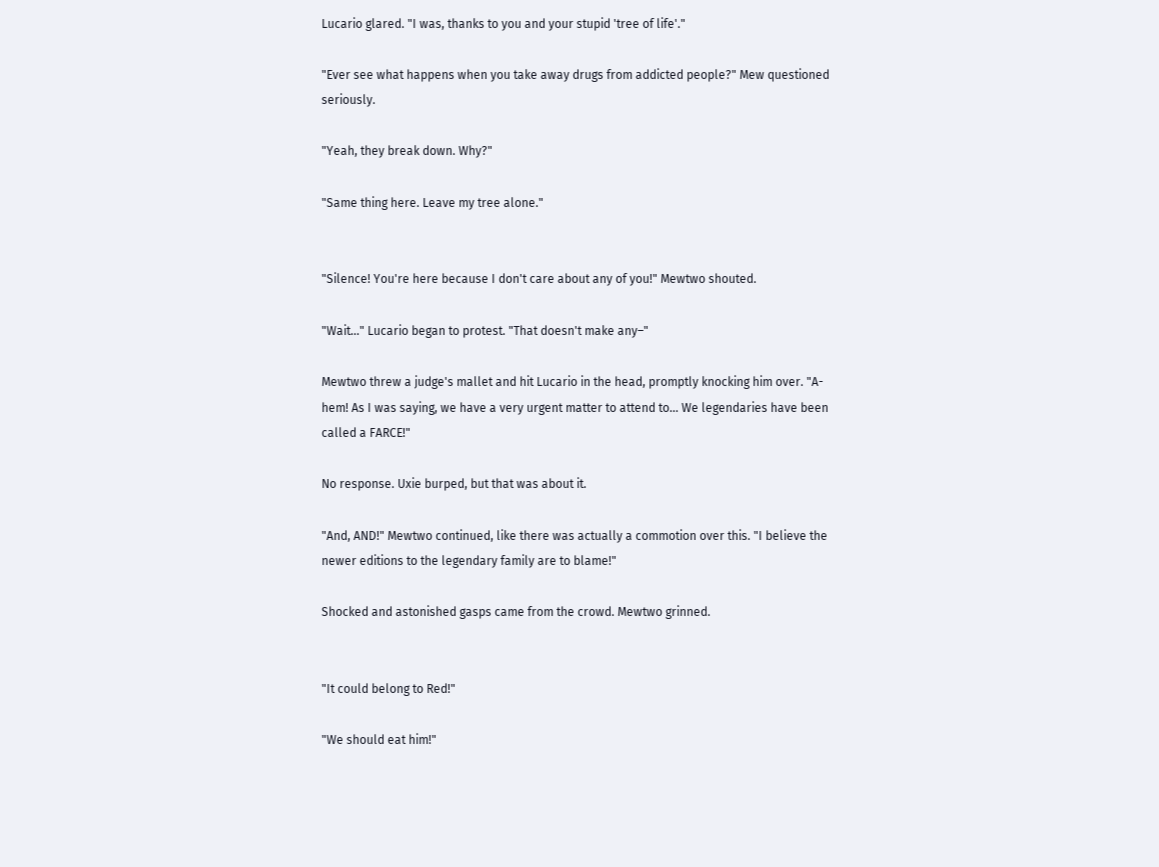Lucario glared. "I was, thanks to you and your stupid 'tree of life'."

"Ever see what happens when you take away drugs from addicted people?" Mew questioned seriously.

"Yeah, they break down. Why?"

"Same thing here. Leave my tree alone."


"Silence! You're here because I don't care about any of you!" Mewtwo shouted.

"Wait..." Lucario began to protest. "That doesn't make any–"

Mewtwo threw a judge's mallet and hit Lucario in the head, promptly knocking him over. "A-hem! As I was saying, we have a very urgent matter to attend to... We legendaries have been called a FARCE!"

No response. Uxie burped, but that was about it.

"And, AND!" Mewtwo continued, like there was actually a commotion over this. "I believe the newer editions to the legendary family are to blame!"

Shocked and astonished gasps came from the crowd. Mewtwo grinned.


"It could belong to Red!"

"We should eat him!"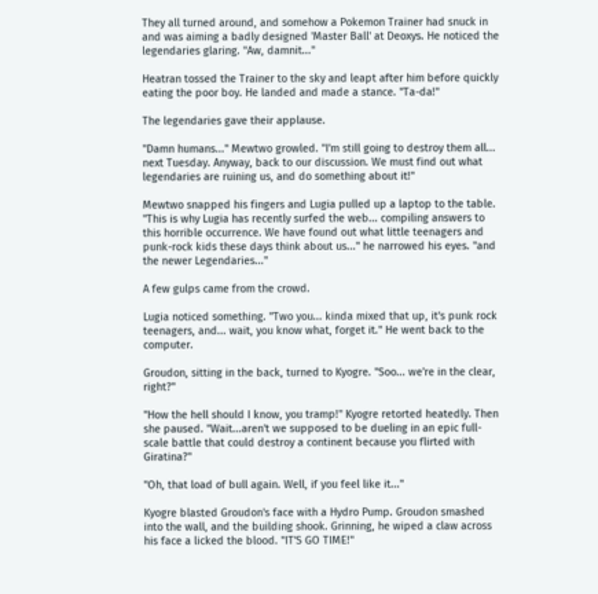They all turned around, and somehow a Pokemon Trainer had snuck in and was aiming a badly designed 'Master Ball' at Deoxys. He noticed the legendaries glaring. "Aw, damnit..."

Heatran tossed the Trainer to the sky and leapt after him before quickly eating the poor boy. He landed and made a stance. "Ta-da!"

The legendaries gave their applause.

"Damn humans..." Mewtwo growled. "I'm still going to destroy them all... next Tuesday. Anyway, back to our discussion. We must find out what legendaries are ruining us, and do something about it!"

Mewtwo snapped his fingers and Lugia pulled up a laptop to the table. "This is why Lugia has recently surfed the web... compiling answers to this horrible occurrence. We have found out what little teenagers and punk-rock kids these days think about us..." he narrowed his eyes. "and the newer Legendaries..."

A few gulps came from the crowd.

Lugia noticed something. "Two you... kinda mixed that up, it's punk rock teenagers, and... wait, you know what, forget it." He went back to the computer.

Groudon, sitting in the back, turned to Kyogre. "Soo... we're in the clear, right?"

"How the hell should I know, you tramp!" Kyogre retorted heatedly. Then she paused. "Wait...aren't we supposed to be dueling in an epic full-scale battle that could destroy a continent because you flirted with Giratina?"

"Oh, that load of bull again. Well, if you feel like it..."

Kyogre blasted Groudon's face with a Hydro Pump. Groudon smashed into the wall, and the building shook. Grinning, he wiped a claw across his face a licked the blood. "IT'S GO TIME!"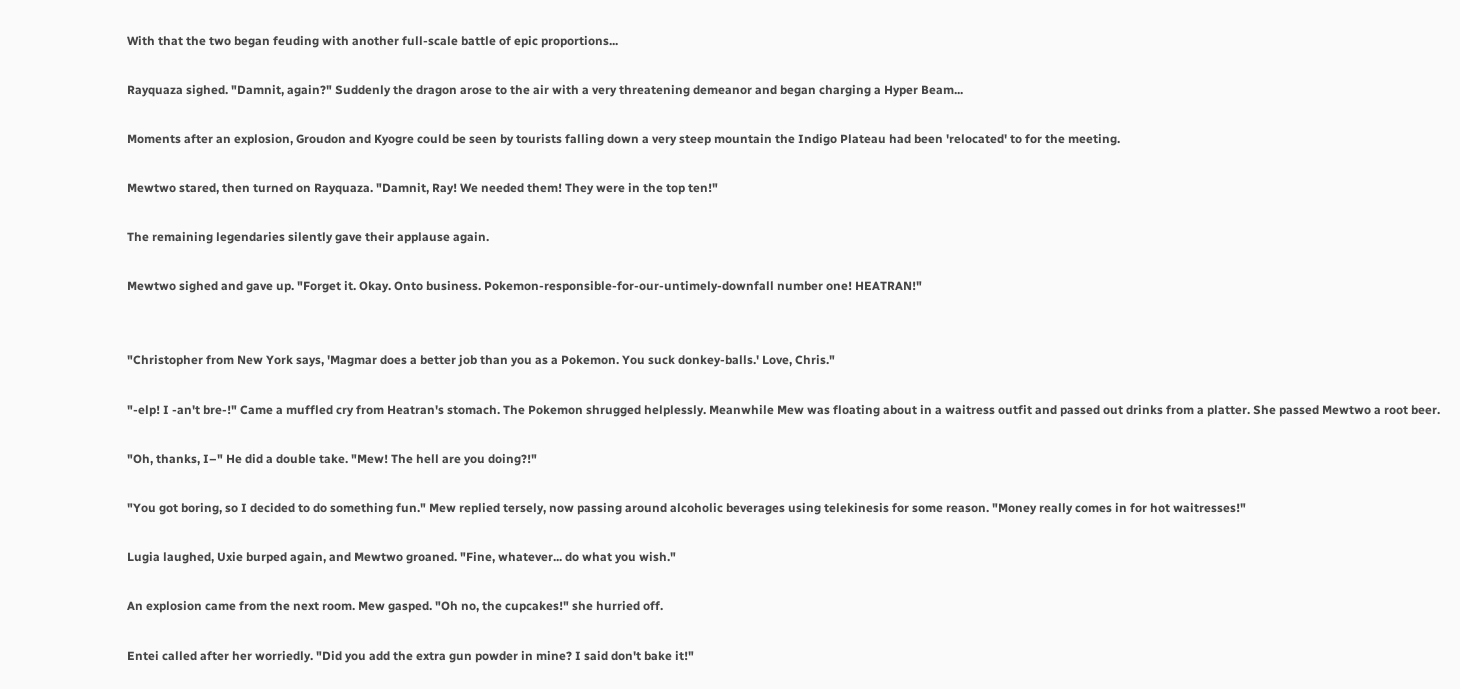With that the two began feuding with another full-scale battle of epic proportions...

Rayquaza sighed. "Damnit, again?" Suddenly the dragon arose to the air with a very threatening demeanor and began charging a Hyper Beam...

Moments after an explosion, Groudon and Kyogre could be seen by tourists falling down a very steep mountain the Indigo Plateau had been 'relocated' to for the meeting.

Mewtwo stared, then turned on Rayquaza. "Damnit, Ray! We needed them! They were in the top ten!"

The remaining legendaries silently gave their applause again.

Mewtwo sighed and gave up. "Forget it. Okay. Onto business. Pokemon-responsible-for-our-untimely-downfall number one! HEATRAN!"


"Christopher from New York says, 'Magmar does a better job than you as a Pokemon. You suck donkey-balls.' Love, Chris."

"-elp! I -an't bre-!" Came a muffled cry from Heatran's stomach. The Pokemon shrugged helplessly. Meanwhile Mew was floating about in a waitress outfit and passed out drinks from a platter. She passed Mewtwo a root beer.

"Oh, thanks, I–" He did a double take. "Mew! The hell are you doing?!"

"You got boring, so I decided to do something fun." Mew replied tersely, now passing around alcoholic beverages using telekinesis for some reason. "Money really comes in for hot waitresses!"

Lugia laughed, Uxie burped again, and Mewtwo groaned. "Fine, whatever... do what you wish."

An explosion came from the next room. Mew gasped. "Oh no, the cupcakes!" she hurried off.

Entei called after her worriedly. "Did you add the extra gun powder in mine? I said don't bake it!"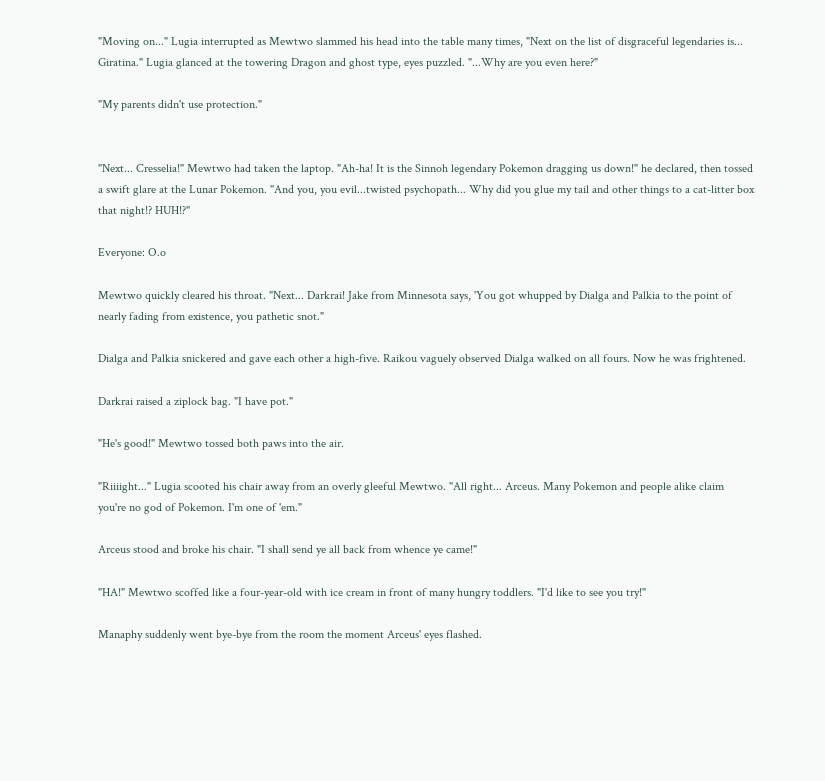"Moving on..." Lugia interrupted as Mewtwo slammed his head into the table many times, "Next on the list of disgraceful legendaries is... Giratina." Lugia glanced at the towering Dragon and ghost type, eyes puzzled. "...Why are you even here?"

"My parents didn't use protection."


"Next... Cresselia!" Mewtwo had taken the laptop. "Ah-ha! It is the Sinnoh legendary Pokemon dragging us down!" he declared, then tossed a swift glare at the Lunar Pokemon. "And you, you evil...twisted psychopath... Why did you glue my tail and other things to a cat-litter box that night!? HUH!?"

Everyone: O.o

Mewtwo quickly cleared his throat. "Next... Darkrai! Jake from Minnesota says, 'You got whupped by Dialga and Palkia to the point of nearly fading from existence, you pathetic snot."

Dialga and Palkia snickered and gave each other a high-five. Raikou vaguely observed Dialga walked on all fours. Now he was frightened.

Darkrai raised a ziplock bag. "I have pot."

"He's good!" Mewtwo tossed both paws into the air.

"Riiiight..." Lugia scooted his chair away from an overly gleeful Mewtwo. "All right... Arceus. Many Pokemon and people alike claim you're no god of Pokemon. I'm one of 'em."

Arceus stood and broke his chair. "I shall send ye all back from whence ye came!"

"HA!" Mewtwo scoffed like a four-year-old with ice cream in front of many hungry toddlers. "I'd like to see you try!"

Manaphy suddenly went bye-bye from the room the moment Arceus' eyes flashed.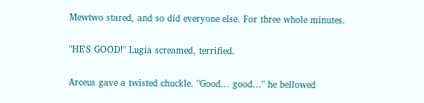Mewtwo stared, and so did everyone else. For three whole minutes.

"HE'S GOOD!" Lugia screamed, terrified.

Arceus gave a twisted chuckle. "Good... good..." he bellowed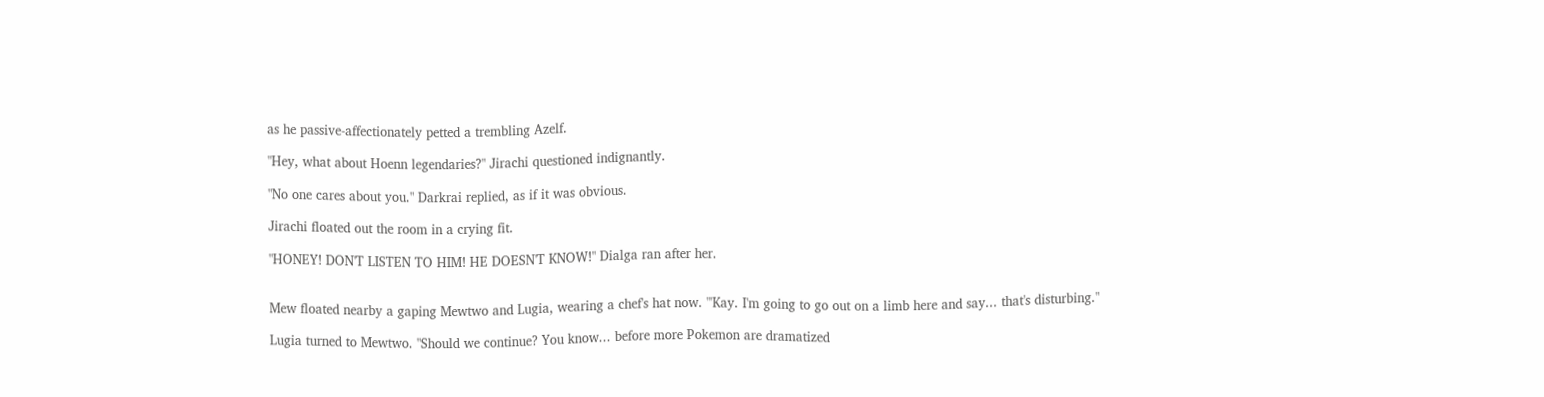as he passive-affectionately petted a trembling Azelf.

"Hey, what about Hoenn legendaries?" Jirachi questioned indignantly.

"No one cares about you." Darkrai replied, as if it was obvious.

Jirachi floated out the room in a crying fit.

"HONEY! DON'T LISTEN TO HIM! HE DOESN'T KNOW!" Dialga ran after her.


Mew floated nearby a gaping Mewtwo and Lugia, wearing a chef's hat now. "'Kay. I'm going to go out on a limb here and say... that's disturbing."

Lugia turned to Mewtwo. "Should we continue? You know... before more Pokemon are dramatized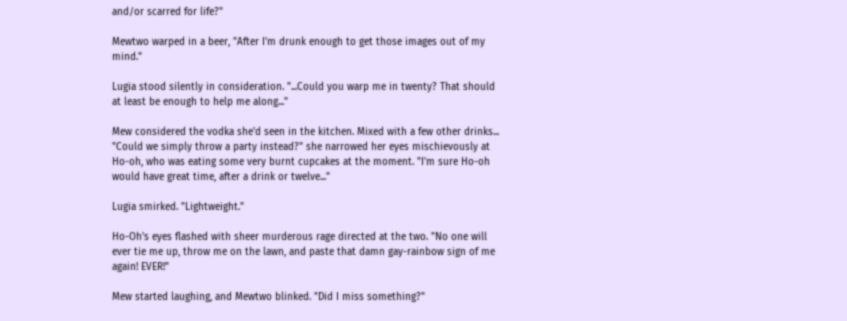and/or scarred for life?"

Mewtwo warped in a beer, "After I'm drunk enough to get those images out of my mind."

Lugia stood silently in consideration. "...Could you warp me in twenty? That should at least be enough to help me along..."

Mew considered the vodka she'd seen in the kitchen. Mixed with a few other drinks... "Could we simply throw a party instead?" she narrowed her eyes mischievously at Ho-oh, who was eating some very burnt cupcakes at the moment. "I'm sure Ho-oh would have great time, after a drink or twelve..."

Lugia smirked. "Lightweight."

Ho-Oh's eyes flashed with sheer murderous rage directed at the two. "No one will ever tie me up, throw me on the lawn, and paste that damn gay-rainbow sign of me again! EVER!"

Mew started laughing, and Mewtwo blinked. "Did I miss something?"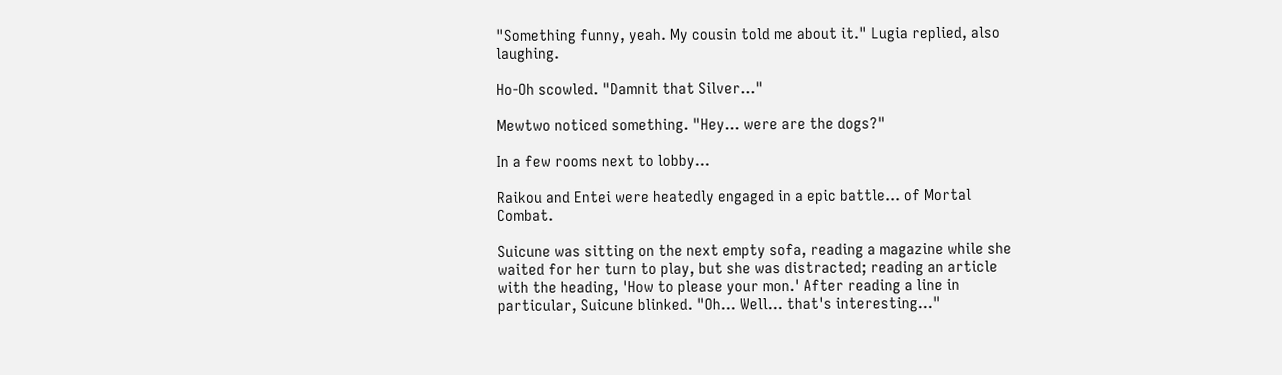"Something funny, yeah. My cousin told me about it." Lugia replied, also laughing.

Ho-Oh scowled. "Damnit that Silver..."

Mewtwo noticed something. "Hey... were are the dogs?"

In a few rooms next to lobby...

Raikou and Entei were heatedly engaged in a epic battle... of Mortal Combat.

Suicune was sitting on the next empty sofa, reading a magazine while she waited for her turn to play, but she was distracted; reading an article with the heading, 'How to please your mon.' After reading a line in particular, Suicune blinked. "Oh... Well... that's interesting..."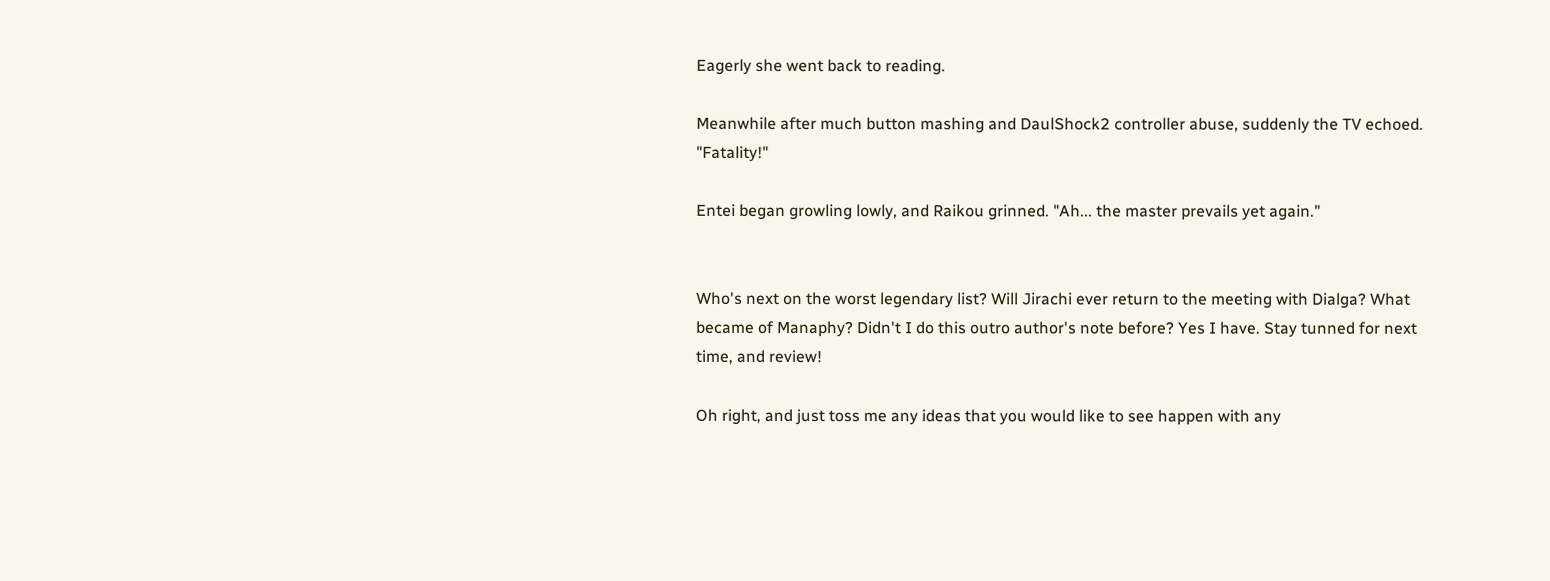Eagerly she went back to reading.

Meanwhile after much button mashing and DaulShock2 controller abuse, suddenly the TV echoed. "Fatality!"

Entei began growling lowly, and Raikou grinned. "Ah... the master prevails yet again."


Who's next on the worst legendary list? Will Jirachi ever return to the meeting with Dialga? What became of Manaphy? Didn't I do this outro author's note before? Yes I have. Stay tunned for next time, and review!

Oh right, and just toss me any ideas that you would like to see happen with any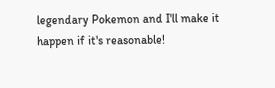legendary Pokemon and I'll make it happen if it's reasonable!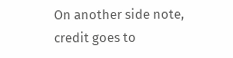On another side note, credit goes to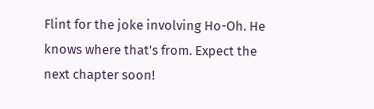Flint for the joke involving Ho-Oh. He knows where that's from. Expect the next chapter soon!